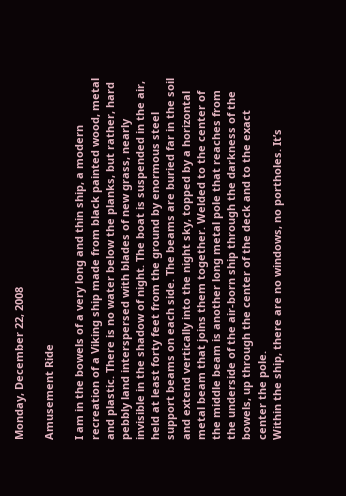Monday, December 22, 2008

Amusement Ride

I am in the bowels of a very long and thin ship, a modern recreation of a Viking ship made from black painted wood, metal and plastic. There is no water below the planks, but rather, hard pebbly land interspersed with blades of new grass, nearly invisible in the shadow of night. The boat is suspended in the air, held at least forty feet from the ground by enormous steel support beams on each side. The beams are buried far in the soil and extend vertically into the night sky, topped by a horizontal metal beam that joins them together. Welded to the center of the middle beam is another long metal pole that reaches from the underside of the air-born ship through the darkness of the bowels, up through the center of the deck and to the exact center the pole.
Within the ship, there are no windows, no portholes. It’s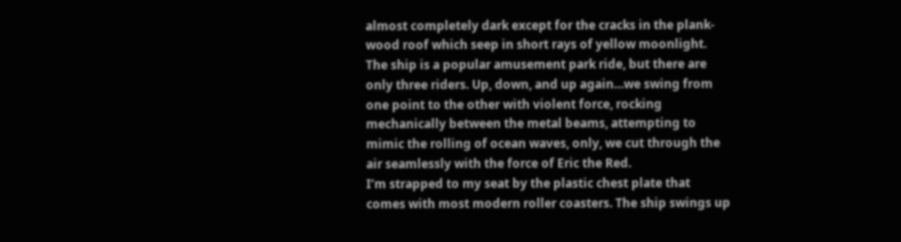almost completely dark except for the cracks in the plank-wood roof which seep in short rays of yellow moonlight. The ship is a popular amusement park ride, but there are only three riders. Up, down, and up again…we swing from one point to the other with violent force, rocking mechanically between the metal beams, attempting to mimic the rolling of ocean waves, only, we cut through the air seamlessly with the force of Eric the Red.
I’m strapped to my seat by the plastic chest plate that comes with most modern roller coasters. The ship swings up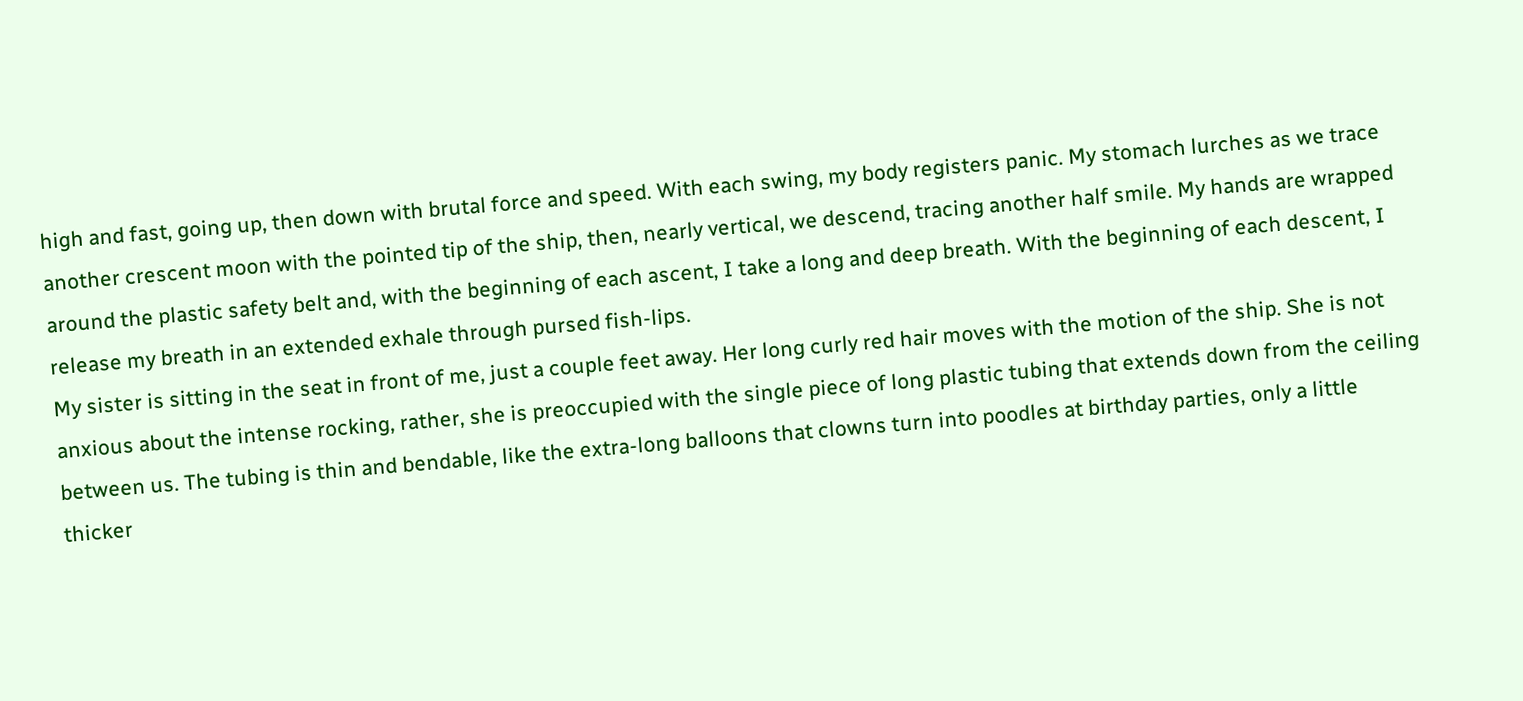high and fast, going up, then down with brutal force and speed. With each swing, my body registers panic. My stomach lurches as we trace another crescent moon with the pointed tip of the ship, then, nearly vertical, we descend, tracing another half smile. My hands are wrapped around the plastic safety belt and, with the beginning of each ascent, I take a long and deep breath. With the beginning of each descent, I release my breath in an extended exhale through pursed fish-lips.
My sister is sitting in the seat in front of me, just a couple feet away. Her long curly red hair moves with the motion of the ship. She is not anxious about the intense rocking, rather, she is preoccupied with the single piece of long plastic tubing that extends down from the ceiling between us. The tubing is thin and bendable, like the extra-long balloons that clowns turn into poodles at birthday parties, only a little thicker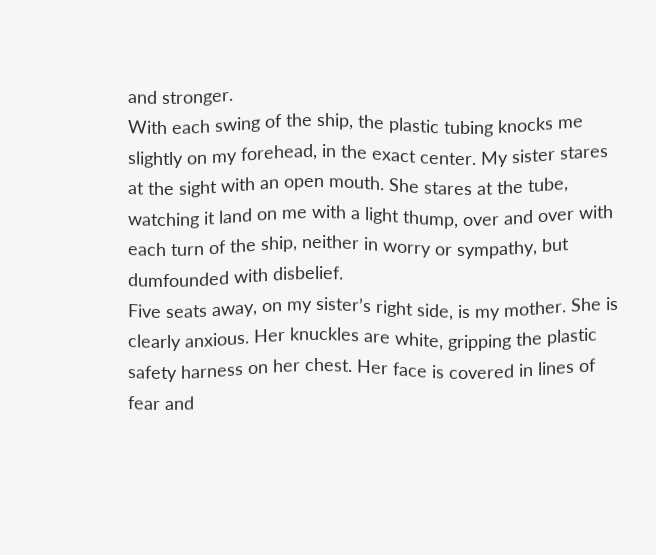and stronger.
With each swing of the ship, the plastic tubing knocks me slightly on my forehead, in the exact center. My sister stares at the sight with an open mouth. She stares at the tube, watching it land on me with a light thump, over and over with each turn of the ship, neither in worry or sympathy, but dumfounded with disbelief.
Five seats away, on my sister’s right side, is my mother. She is clearly anxious. Her knuckles are white, gripping the plastic safety harness on her chest. Her face is covered in lines of fear and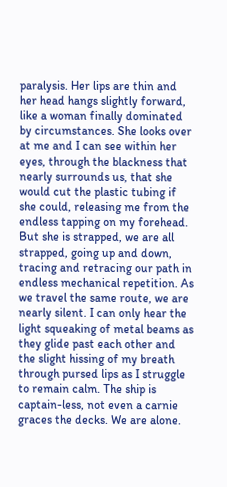paralysis. Her lips are thin and her head hangs slightly forward, like a woman finally dominated by circumstances. She looks over at me and I can see within her eyes, through the blackness that nearly surrounds us, that she would cut the plastic tubing if she could, releasing me from the endless tapping on my forehead.
But she is strapped, we are all strapped, going up and down, tracing and retracing our path in endless mechanical repetition. As we travel the same route, we are nearly silent. I can only hear the light squeaking of metal beams as they glide past each other and the slight hissing of my breath through pursed lips as I struggle to remain calm. The ship is captain-less, not even a carnie graces the decks. We are alone.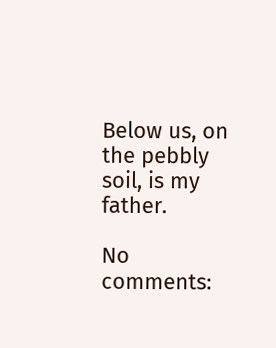Below us, on the pebbly soil, is my father.

No comments: